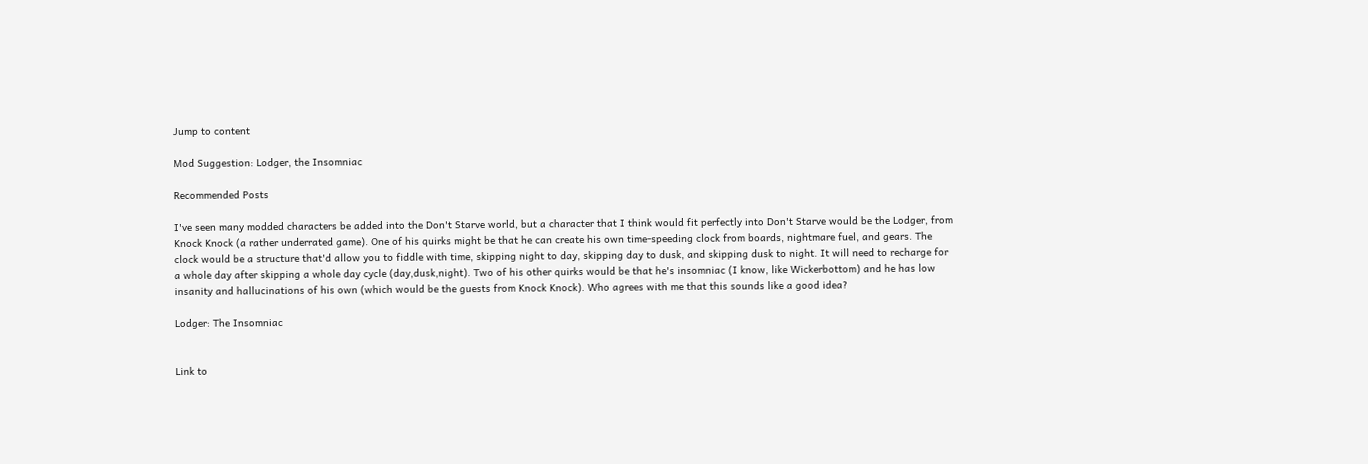Jump to content

Mod Suggestion: Lodger, the Insomniac

Recommended Posts

I've seen many modded characters be added into the Don't Starve world, but a character that I think would fit perfectly into Don't Starve would be the Lodger, from Knock Knock (a rather underrated game). One of his quirks might be that he can create his own time-speeding clock from boards, nightmare fuel, and gears. The clock would be a structure that'd allow you to fiddle with time, skipping night to day, skipping day to dusk, and skipping dusk to night. It will need to recharge for a whole day after skipping a whole day cycle (day,dusk,night). Two of his other quirks would be that he's insomniac (I know, like Wickerbottom) and he has low insanity and hallucinations of his own (which would be the guests from Knock Knock). Who agrees with me that this sounds like a good idea?

Lodger: The Insomniac


Link to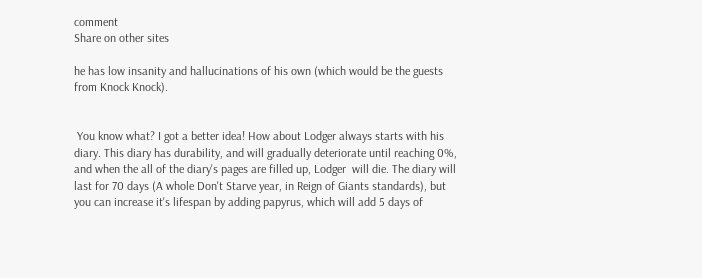comment
Share on other sites

he has low insanity and hallucinations of his own (which would be the guests from Knock Knock).


 You know what? I got a better idea! How about Lodger always starts with his diary. This diary has durability, and will gradually deteriorate until reaching 0%, and when the all of the diary's pages are filled up, Lodger  will die. The diary will last for 70 days (A whole Don't Starve year, in Reign of Giants standards), but you can increase it's lifespan by adding papyrus, which will add 5 days of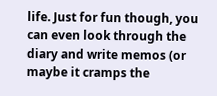life. Just for fun though, you can even look through the diary and write memos (or maybe it cramps the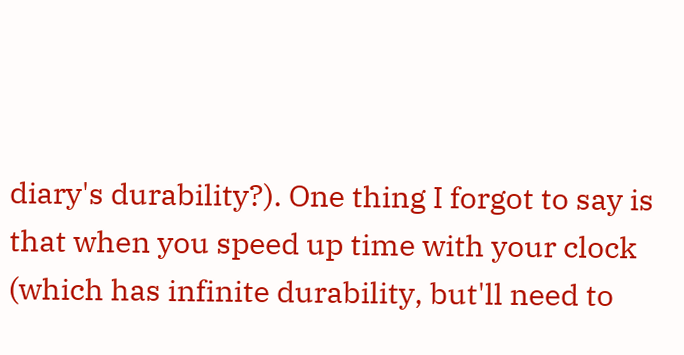diary's durability?). One thing I forgot to say is that when you speed up time with your clock (which has infinite durability, but'll need to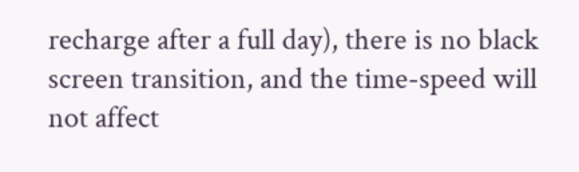recharge after a full day), there is no black screen transition, and the time-speed will not affect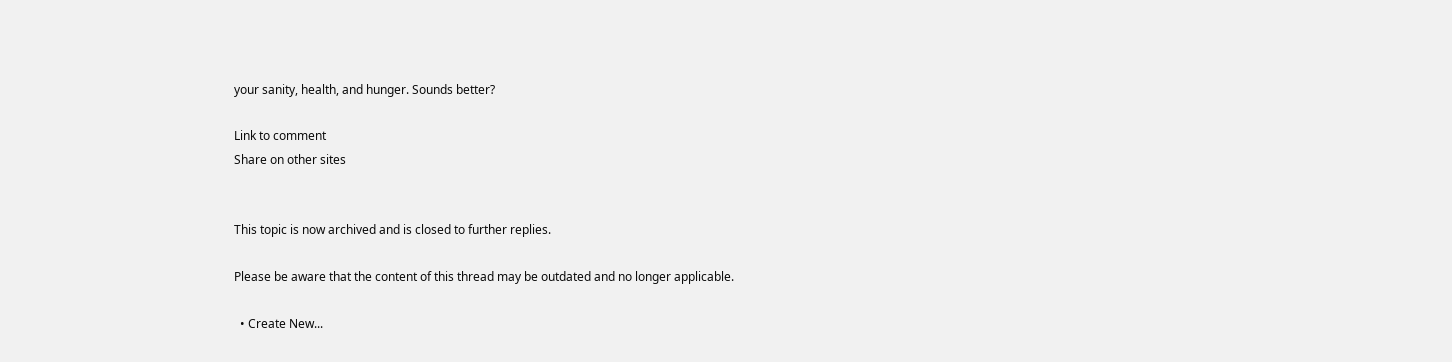your sanity, health, and hunger. Sounds better?

Link to comment
Share on other sites


This topic is now archived and is closed to further replies.

Please be aware that the content of this thread may be outdated and no longer applicable.

  • Create New...